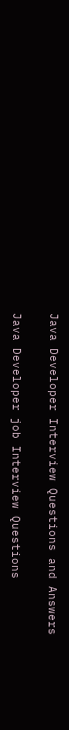Java Developer Interview Questions and Answers

Java Developer job Interview Questions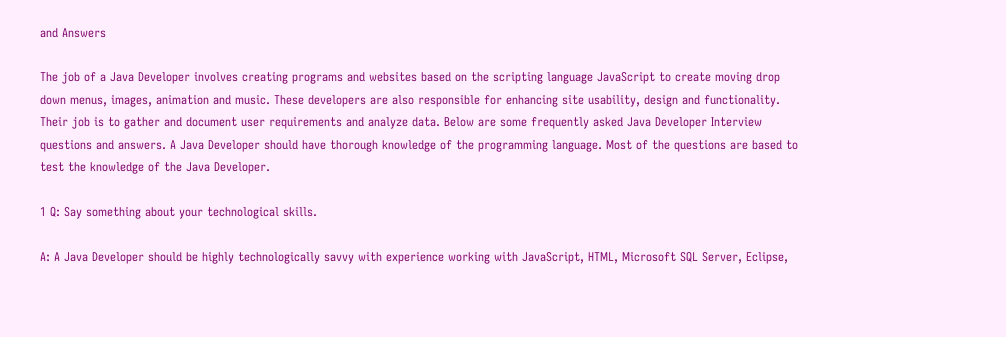and Answers

The job of a Java Developer involves creating programs and websites based on the scripting language JavaScript to create moving drop down menus, images, animation and music. These developers are also responsible for enhancing site usability, design and functionality. Their job is to gather and document user requirements and analyze data. Below are some frequently asked Java Developer Interview questions and answers. A Java Developer should have thorough knowledge of the programming language. Most of the questions are based to test the knowledge of the Java Developer.

1 Q: Say something about your technological skills.

A: A Java Developer should be highly technologically savvy with experience working with JavaScript, HTML, Microsoft SQL Server, Eclipse,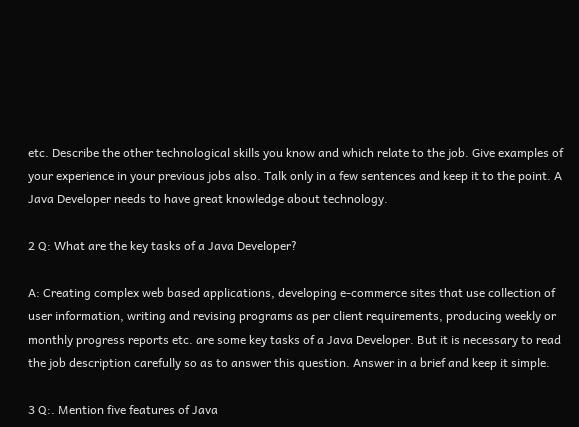etc. Describe the other technological skills you know and which relate to the job. Give examples of your experience in your previous jobs also. Talk only in a few sentences and keep it to the point. A Java Developer needs to have great knowledge about technology.

2 Q: What are the key tasks of a Java Developer?

A: Creating complex web based applications, developing e-commerce sites that use collection of user information, writing and revising programs as per client requirements, producing weekly or monthly progress reports etc. are some key tasks of a Java Developer. But it is necessary to read the job description carefully so as to answer this question. Answer in a brief and keep it simple.

3 Q:. Mention five features of Java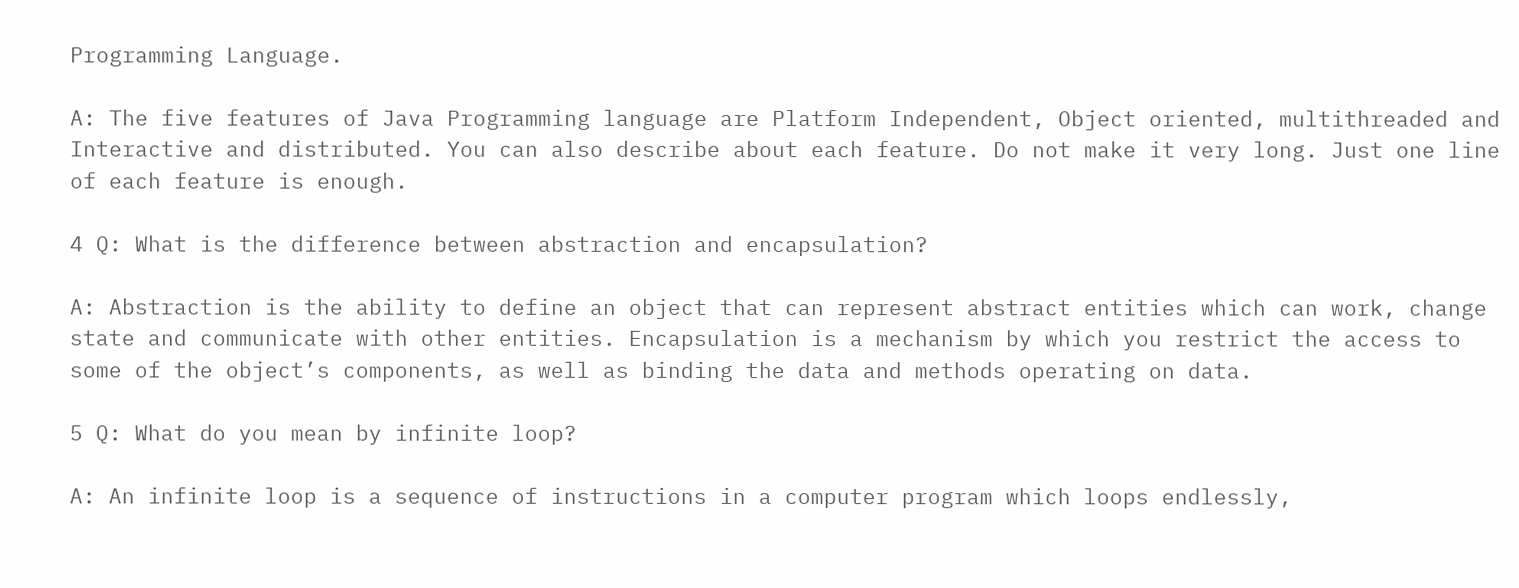Programming Language.

A: The five features of Java Programming language are Platform Independent, Object oriented, multithreaded and Interactive and distributed. You can also describe about each feature. Do not make it very long. Just one line of each feature is enough.

4 Q: What is the difference between abstraction and encapsulation?

A: Abstraction is the ability to define an object that can represent abstract entities which can work, change state and communicate with other entities. Encapsulation is a mechanism by which you restrict the access to some of the object’s components, as well as binding the data and methods operating on data.

5 Q: What do you mean by infinite loop?

A: An infinite loop is a sequence of instructions in a computer program which loops endlessly,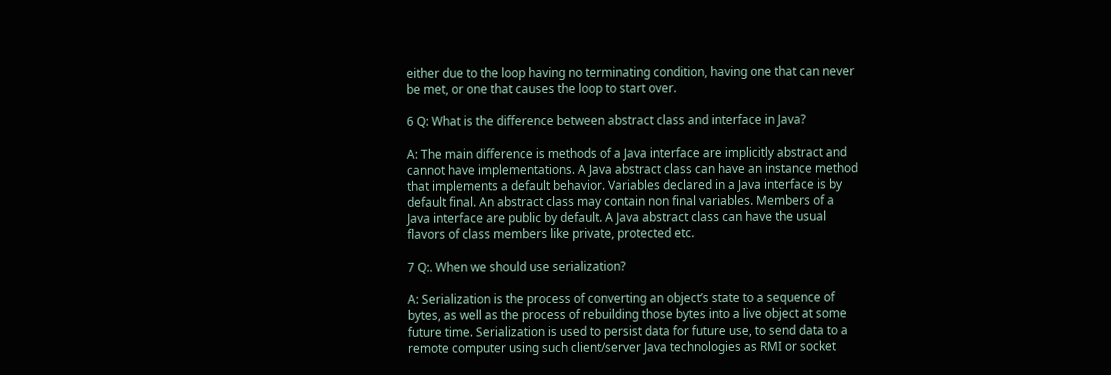either due to the loop having no terminating condition, having one that can never be met, or one that causes the loop to start over.

6 Q: What is the difference between abstract class and interface in Java?

A: The main difference is methods of a Java interface are implicitly abstract and cannot have implementations. A Java abstract class can have an instance method that implements a default behavior. Variables declared in a Java interface is by default final. An abstract class may contain non final variables. Members of a Java interface are public by default. A Java abstract class can have the usual flavors of class members like private, protected etc.

7 Q:. When we should use serialization?

A: Serialization is the process of converting an object’s state to a sequence of bytes, as well as the process of rebuilding those bytes into a live object at some future time. Serialization is used to persist data for future use, to send data to a remote computer using such client/server Java technologies as RMI or socket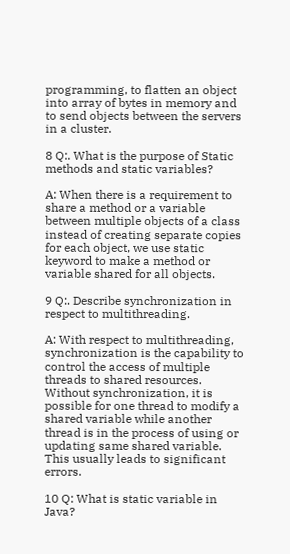programming, to flatten an object into array of bytes in memory and to send objects between the servers in a cluster.

8 Q:. What is the purpose of Static methods and static variables?

A: When there is a requirement to share a method or a variable between multiple objects of a class instead of creating separate copies for each object, we use static keyword to make a method or variable shared for all objects.

9 Q:. Describe synchronization in respect to multithreading.

A: With respect to multithreading, synchronization is the capability to control the access of multiple threads to shared resources. Without synchronization, it is possible for one thread to modify a shared variable while another thread is in the process of using or updating same shared variable. This usually leads to significant errors.

10 Q: What is static variable in Java?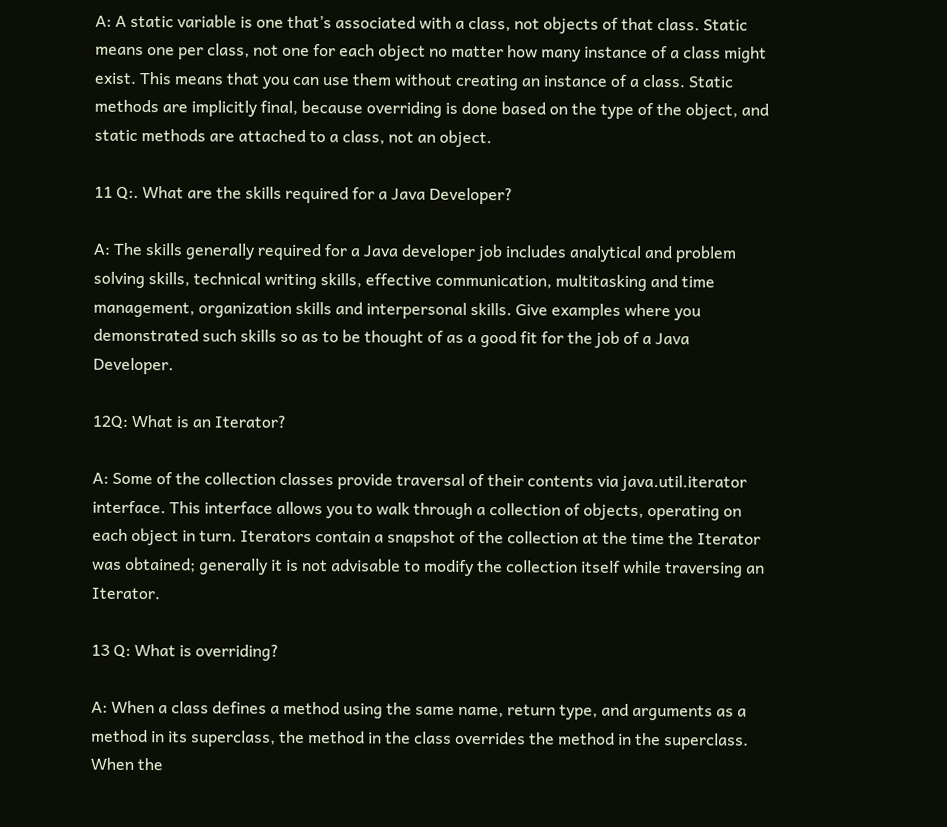A: A static variable is one that’s associated with a class, not objects of that class. Static means one per class, not one for each object no matter how many instance of a class might exist. This means that you can use them without creating an instance of a class. Static methods are implicitly final, because overriding is done based on the type of the object, and static methods are attached to a class, not an object.

11 Q:. What are the skills required for a Java Developer?

A: The skills generally required for a Java developer job includes analytical and problem solving skills, technical writing skills, effective communication, multitasking and time management, organization skills and interpersonal skills. Give examples where you demonstrated such skills so as to be thought of as a good fit for the job of a Java Developer.

12Q: What is an Iterator?

A: Some of the collection classes provide traversal of their contents via java.util.iterator interface. This interface allows you to walk through a collection of objects, operating on each object in turn. Iterators contain a snapshot of the collection at the time the Iterator was obtained; generally it is not advisable to modify the collection itself while traversing an Iterator.

13 Q: What is overriding?

A: When a class defines a method using the same name, return type, and arguments as a method in its superclass, the method in the class overrides the method in the superclass. When the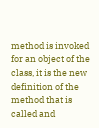method is invoked for an object of the class, it is the new definition of the method that is called and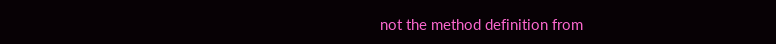not the method definition from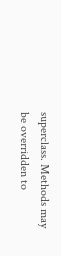superclass. Methods may be overridden to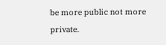be more public not more private.